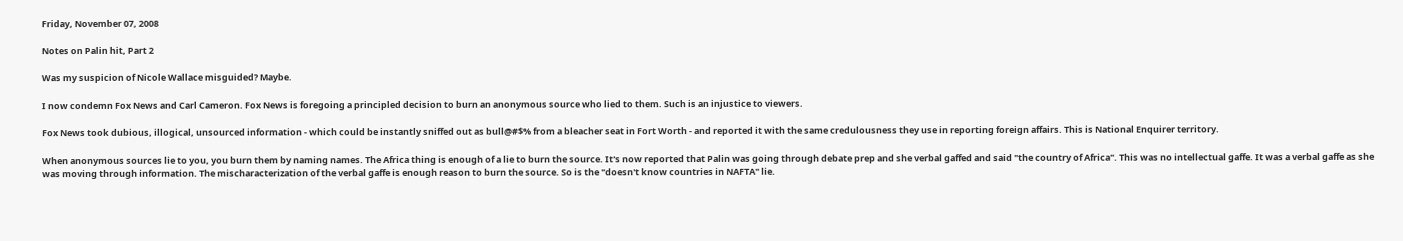Friday, November 07, 2008

Notes on Palin hit, Part 2

Was my suspicion of Nicole Wallace misguided? Maybe.

I now condemn Fox News and Carl Cameron. Fox News is foregoing a principled decision to burn an anonymous source who lied to them. Such is an injustice to viewers.

Fox News took dubious, illogical, unsourced information - which could be instantly sniffed out as bull@#$% from a bleacher seat in Fort Worth - and reported it with the same credulousness they use in reporting foreign affairs. This is National Enquirer territory.

When anonymous sources lie to you, you burn them by naming names. The Africa thing is enough of a lie to burn the source. It's now reported that Palin was going through debate prep and she verbal gaffed and said "the country of Africa". This was no intellectual gaffe. It was a verbal gaffe as she was moving through information. The mischaracterization of the verbal gaffe is enough reason to burn the source. So is the "doesn't know countries in NAFTA" lie.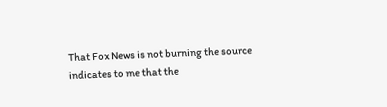That Fox News is not burning the source indicates to me that the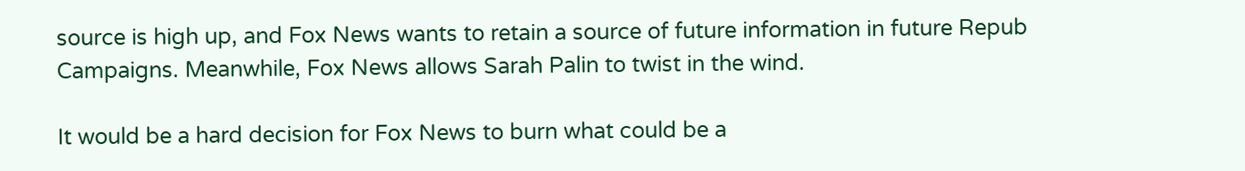source is high up, and Fox News wants to retain a source of future information in future Repub Campaigns. Meanwhile, Fox News allows Sarah Palin to twist in the wind.

It would be a hard decision for Fox News to burn what could be a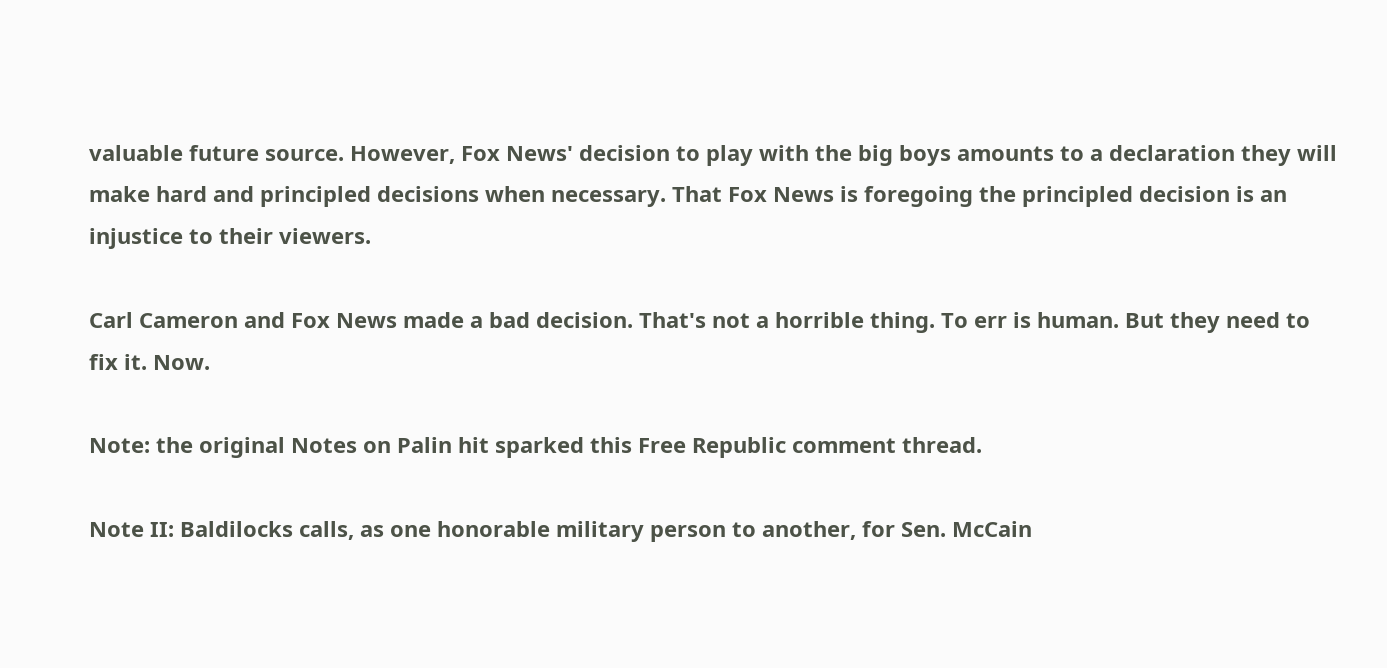valuable future source. However, Fox News' decision to play with the big boys amounts to a declaration they will make hard and principled decisions when necessary. That Fox News is foregoing the principled decision is an injustice to their viewers.

Carl Cameron and Fox News made a bad decision. That's not a horrible thing. To err is human. But they need to fix it. Now.

Note: the original Notes on Palin hit sparked this Free Republic comment thread.

Note II: Baldilocks calls, as one honorable military person to another, for Sen. McCain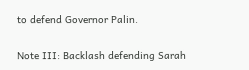to defend Governor Palin.

Note III: Backlash defending Sarah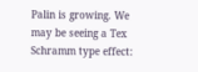Palin is growing. We may be seeing a Tex Schramm type effect: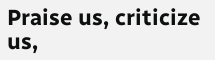Praise us, criticize us,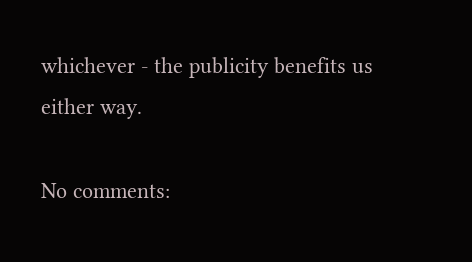whichever - the publicity benefits us either way.

No comments: